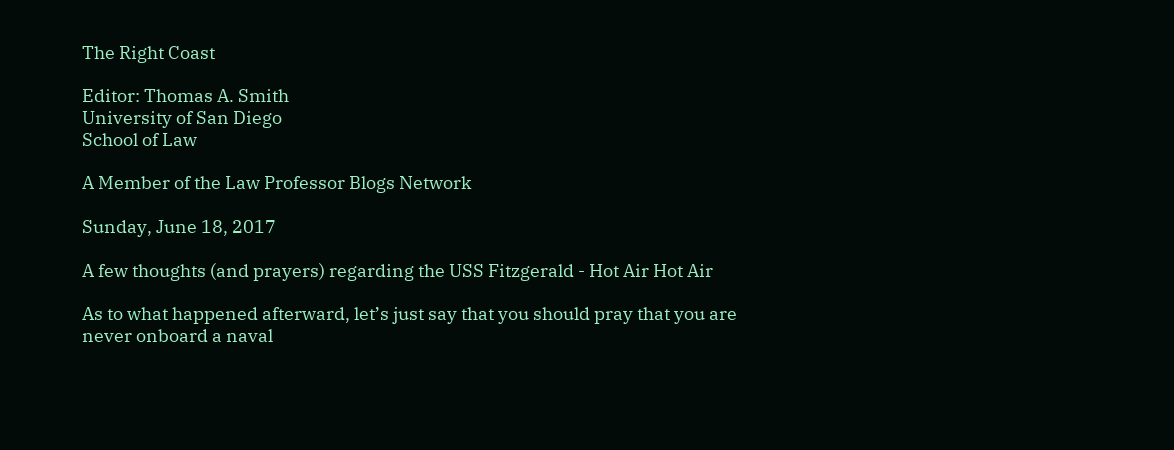The Right Coast

Editor: Thomas A. Smith
University of San Diego
School of Law

A Member of the Law Professor Blogs Network

Sunday, June 18, 2017

A few thoughts (and prayers) regarding the USS Fitzgerald - Hot Air Hot Air

As to what happened afterward, let’s just say that you should pray that you are never onboard a naval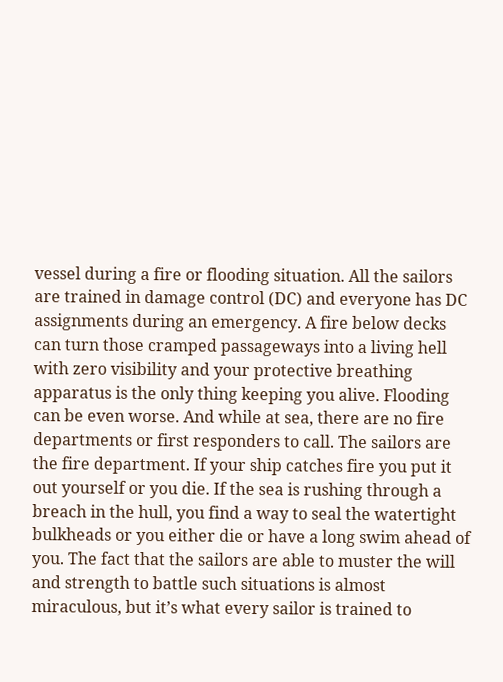vessel during a fire or flooding situation. All the sailors are trained in damage control (DC) and everyone has DC assignments during an emergency. A fire below decks can turn those cramped passageways into a living hell with zero visibility and your protective breathing apparatus is the only thing keeping you alive. Flooding can be even worse. And while at sea, there are no fire departments or first responders to call. The sailors are the fire department. If your ship catches fire you put it out yourself or you die. If the sea is rushing through a breach in the hull, you find a way to seal the watertight bulkheads or you either die or have a long swim ahead of you. The fact that the sailors are able to muster the will and strength to battle such situations is almost miraculous, but it’s what every sailor is trained to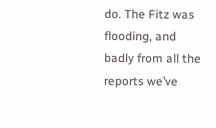do. The Fitz was flooding, and badly from all the reports we’ve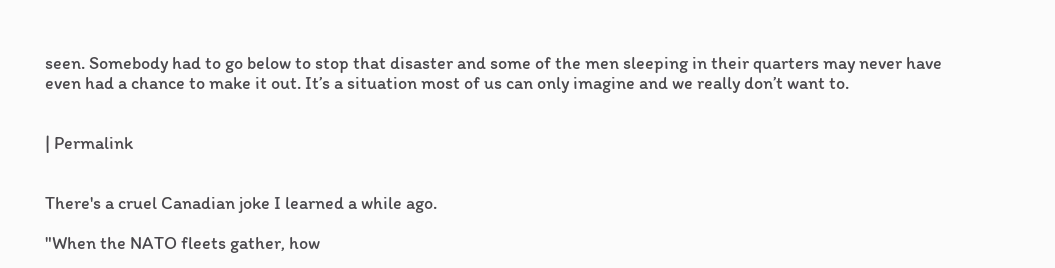seen. Somebody had to go below to stop that disaster and some of the men sleeping in their quarters may never have even had a chance to make it out. It’s a situation most of us can only imagine and we really don’t want to.


| Permalink


There's a cruel Canadian joke I learned a while ago.

"When the NATO fleets gather, how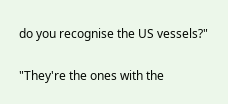do you recognise the US vessels?"

"They're the ones with the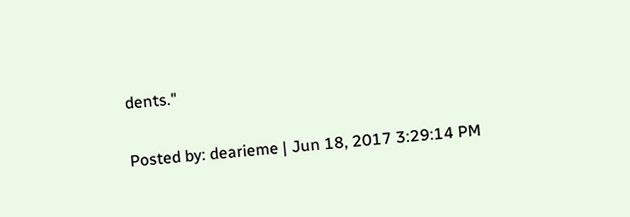dents."

Posted by: dearieme | Jun 18, 2017 3:29:14 PM